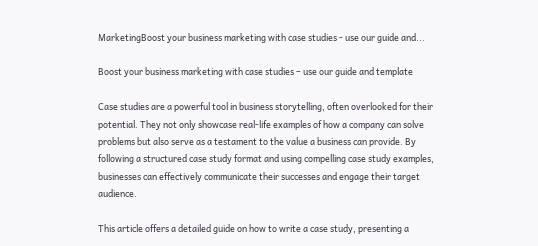MarketingBoost your business marketing with case studies - use our guide and...

Boost your business marketing with case studies – use our guide and template

Case studies are a powerful tool in business storytelling, often overlooked for their potential. They not only showcase real-life examples of how a company can solve problems but also serve as a testament to the value a business can provide. By following a structured case study format and using compelling case study examples, businesses can effectively communicate their successes and engage their target audience.

This article offers a detailed guide on how to write a case study, presenting a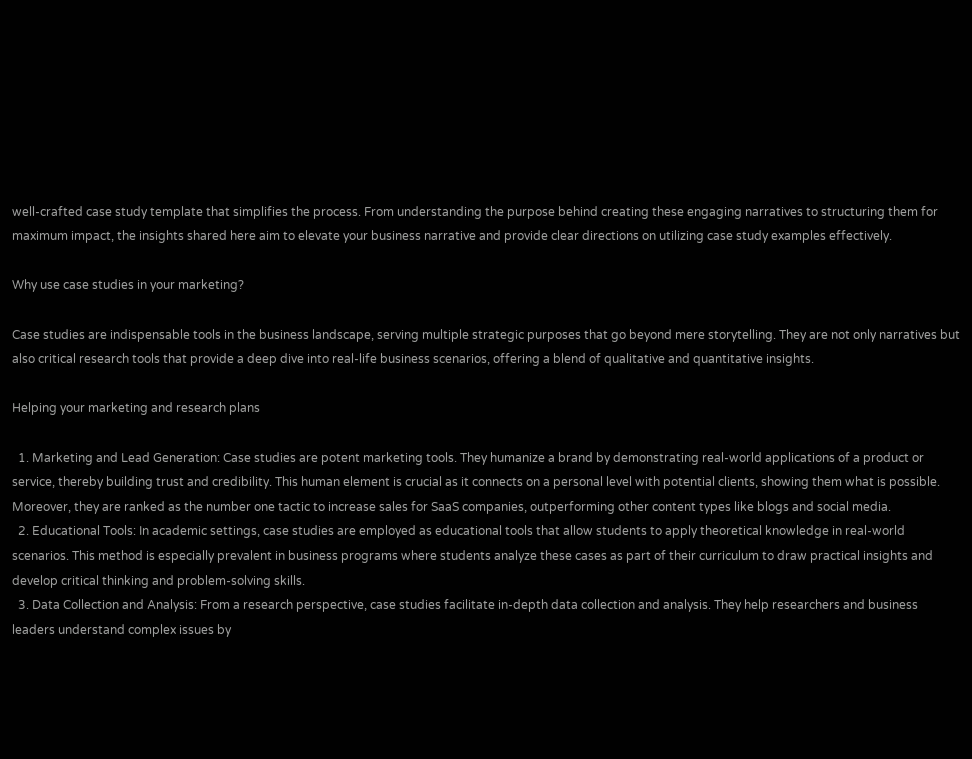well-crafted case study template that simplifies the process. From understanding the purpose behind creating these engaging narratives to structuring them for maximum impact, the insights shared here aim to elevate your business narrative and provide clear directions on utilizing case study examples effectively.

Why use case studies in your marketing?

Case studies are indispensable tools in the business landscape, serving multiple strategic purposes that go beyond mere storytelling. They are not only narratives but also critical research tools that provide a deep dive into real-life business scenarios, offering a blend of qualitative and quantitative insights.

Helping your marketing and research plans

  1. Marketing and Lead Generation: Case studies are potent marketing tools. They humanize a brand by demonstrating real-world applications of a product or service, thereby building trust and credibility. This human element is crucial as it connects on a personal level with potential clients, showing them what is possible. Moreover, they are ranked as the number one tactic to increase sales for SaaS companies, outperforming other content types like blogs and social media.
  2. Educational Tools: In academic settings, case studies are employed as educational tools that allow students to apply theoretical knowledge in real-world scenarios. This method is especially prevalent in business programs where students analyze these cases as part of their curriculum to draw practical insights and develop critical thinking and problem-solving skills.
  3. Data Collection and Analysis: From a research perspective, case studies facilitate in-depth data collection and analysis. They help researchers and business leaders understand complex issues by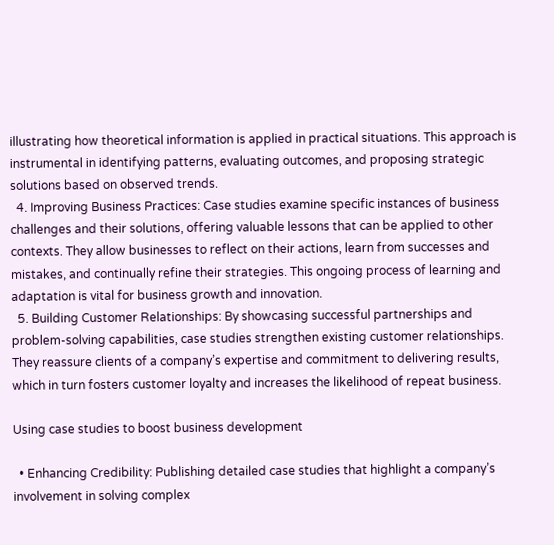illustrating how theoretical information is applied in practical situations. This approach is instrumental in identifying patterns, evaluating outcomes, and proposing strategic solutions based on observed trends.
  4. Improving Business Practices: Case studies examine specific instances of business challenges and their solutions, offering valuable lessons that can be applied to other contexts. They allow businesses to reflect on their actions, learn from successes and mistakes, and continually refine their strategies. This ongoing process of learning and adaptation is vital for business growth and innovation.
  5. Building Customer Relationships: By showcasing successful partnerships and problem-solving capabilities, case studies strengthen existing customer relationships. They reassure clients of a company’s expertise and commitment to delivering results, which in turn fosters customer loyalty and increases the likelihood of repeat business.

Using case studies to boost business development

  • Enhancing Credibility: Publishing detailed case studies that highlight a company’s involvement in solving complex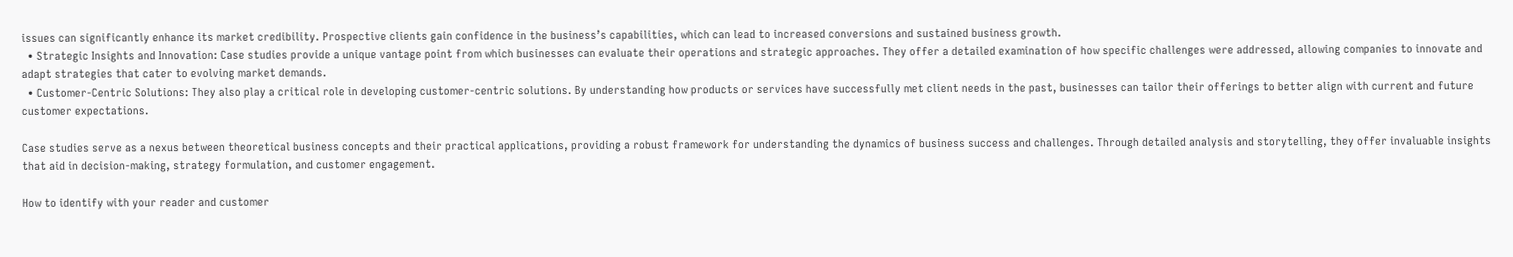issues can significantly enhance its market credibility. Prospective clients gain confidence in the business’s capabilities, which can lead to increased conversions and sustained business growth.
  • Strategic Insights and Innovation: Case studies provide a unique vantage point from which businesses can evaluate their operations and strategic approaches. They offer a detailed examination of how specific challenges were addressed, allowing companies to innovate and adapt strategies that cater to evolving market demands.
  • Customer-Centric Solutions: They also play a critical role in developing customer-centric solutions. By understanding how products or services have successfully met client needs in the past, businesses can tailor their offerings to better align with current and future customer expectations.

Case studies serve as a nexus between theoretical business concepts and their practical applications, providing a robust framework for understanding the dynamics of business success and challenges. Through detailed analysis and storytelling, they offer invaluable insights that aid in decision-making, strategy formulation, and customer engagement.

How to identify with your reader and customer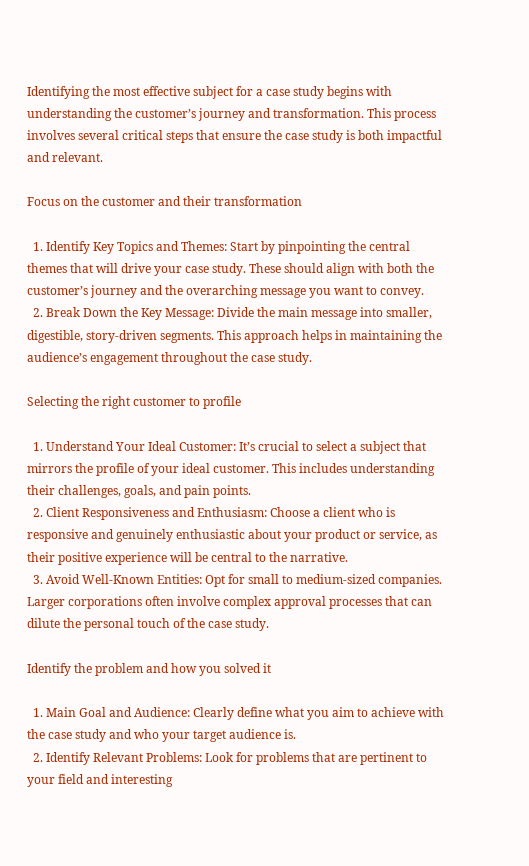Identifying the most effective subject for a case study begins with understanding the customer’s journey and transformation. This process involves several critical steps that ensure the case study is both impactful and relevant.

Focus on the customer and their transformation

  1. Identify Key Topics and Themes: Start by pinpointing the central themes that will drive your case study. These should align with both the customer’s journey and the overarching message you want to convey.
  2. Break Down the Key Message: Divide the main message into smaller, digestible, story-driven segments. This approach helps in maintaining the audience’s engagement throughout the case study.

Selecting the right customer to profile

  1. Understand Your Ideal Customer: It’s crucial to select a subject that mirrors the profile of your ideal customer. This includes understanding their challenges, goals, and pain points.
  2. Client Responsiveness and Enthusiasm: Choose a client who is responsive and genuinely enthusiastic about your product or service, as their positive experience will be central to the narrative.
  3. Avoid Well-Known Entities: Opt for small to medium-sized companies. Larger corporations often involve complex approval processes that can dilute the personal touch of the case study.

Identify the problem and how you solved it

  1. Main Goal and Audience: Clearly define what you aim to achieve with the case study and who your target audience is.
  2. Identify Relevant Problems: Look for problems that are pertinent to your field and interesting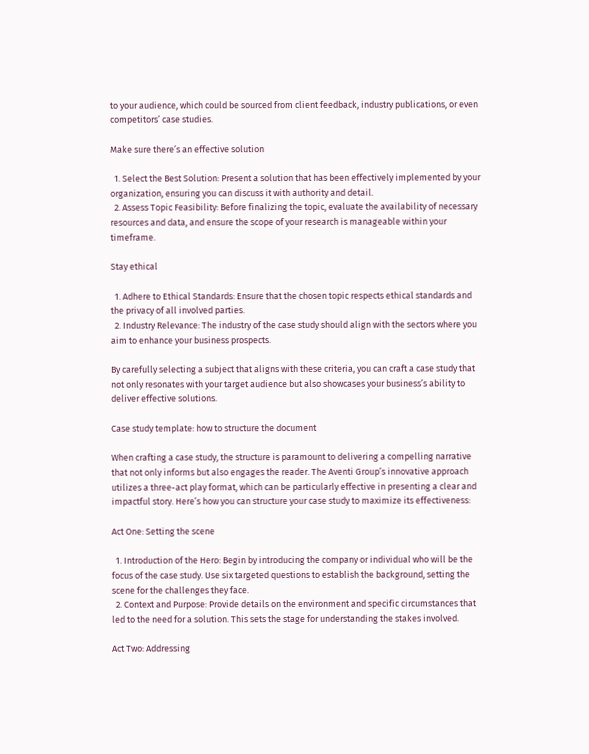to your audience, which could be sourced from client feedback, industry publications, or even competitors’ case studies.

Make sure there’s an effective solution

  1. Select the Best Solution: Present a solution that has been effectively implemented by your organization, ensuring you can discuss it with authority and detail.
  2. Assess Topic Feasibility: Before finalizing the topic, evaluate the availability of necessary resources and data, and ensure the scope of your research is manageable within your timeframe.

Stay ethical

  1. Adhere to Ethical Standards: Ensure that the chosen topic respects ethical standards and the privacy of all involved parties.
  2. Industry Relevance: The industry of the case study should align with the sectors where you aim to enhance your business prospects.

By carefully selecting a subject that aligns with these criteria, you can craft a case study that not only resonates with your target audience but also showcases your business’s ability to deliver effective solutions.

Case study template: how to structure the document

When crafting a case study, the structure is paramount to delivering a compelling narrative that not only informs but also engages the reader. The Aventi Group’s innovative approach utilizes a three-act play format, which can be particularly effective in presenting a clear and impactful story. Here’s how you can structure your case study to maximize its effectiveness:

Act One: Setting the scene

  1. Introduction of the Hero: Begin by introducing the company or individual who will be the focus of the case study. Use six targeted questions to establish the background, setting the scene for the challenges they face.
  2. Context and Purpose: Provide details on the environment and specific circumstances that led to the need for a solution. This sets the stage for understanding the stakes involved.

Act Two: Addressing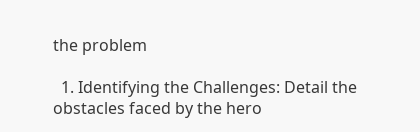the problem

  1. Identifying the Challenges: Detail the obstacles faced by the hero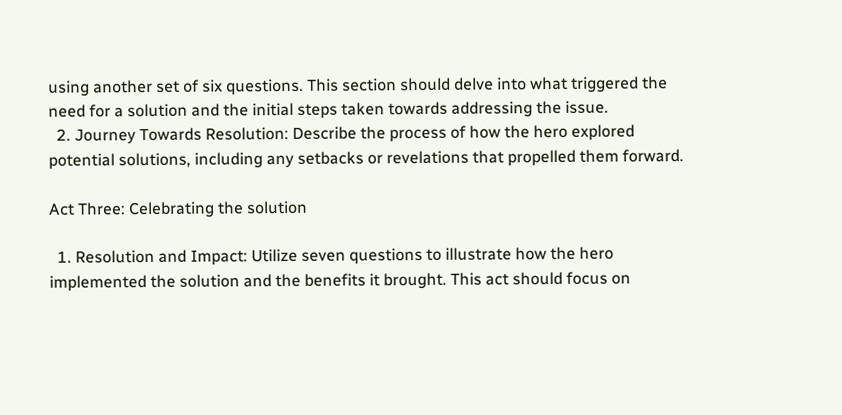using another set of six questions. This section should delve into what triggered the need for a solution and the initial steps taken towards addressing the issue.
  2. Journey Towards Resolution: Describe the process of how the hero explored potential solutions, including any setbacks or revelations that propelled them forward.

Act Three: Celebrating the solution

  1. Resolution and Impact: Utilize seven questions to illustrate how the hero implemented the solution and the benefits it brought. This act should focus on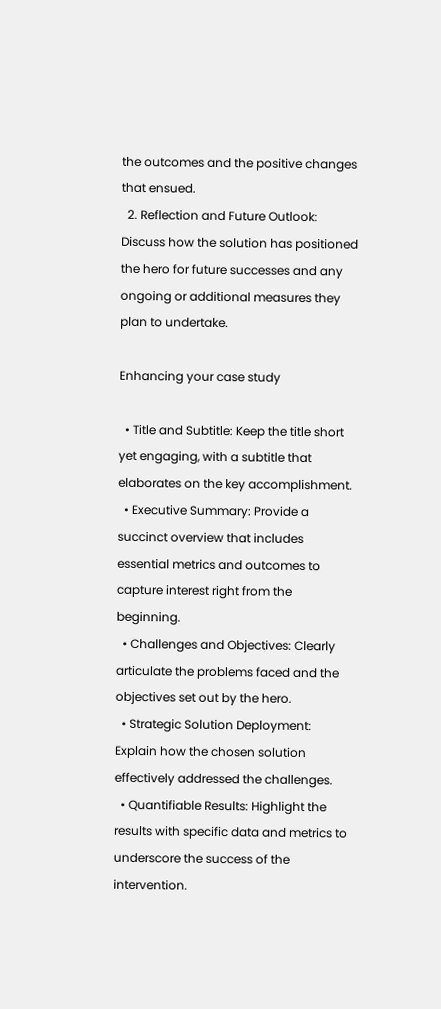the outcomes and the positive changes that ensued.
  2. Reflection and Future Outlook: Discuss how the solution has positioned the hero for future successes and any ongoing or additional measures they plan to undertake.

Enhancing your case study

  • Title and Subtitle: Keep the title short yet engaging, with a subtitle that elaborates on the key accomplishment.
  • Executive Summary: Provide a succinct overview that includes essential metrics and outcomes to capture interest right from the beginning.
  • Challenges and Objectives: Clearly articulate the problems faced and the objectives set out by the hero.
  • Strategic Solution Deployment: Explain how the chosen solution effectively addressed the challenges.
  • Quantifiable Results: Highlight the results with specific data and metrics to underscore the success of the intervention.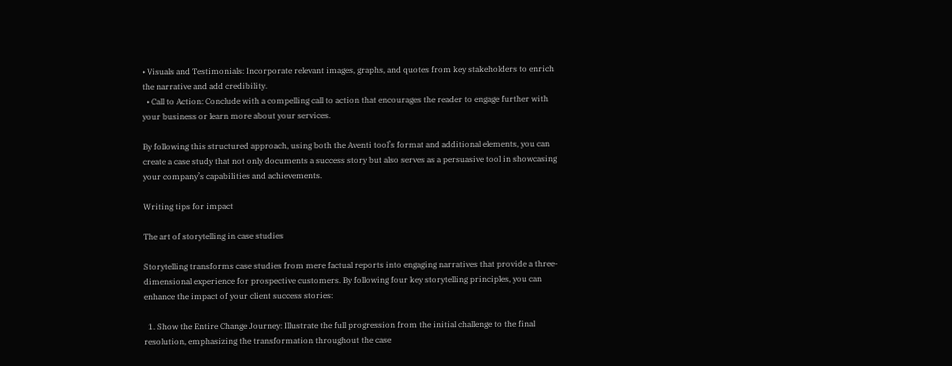• Visuals and Testimonials: Incorporate relevant images, graphs, and quotes from key stakeholders to enrich the narrative and add credibility.
  • Call to Action: Conclude with a compelling call to action that encourages the reader to engage further with your business or learn more about your services.

By following this structured approach, using both the Aventi tool’s format and additional elements, you can create a case study that not only documents a success story but also serves as a persuasive tool in showcasing your company’s capabilities and achievements.

Writing tips for impact

The art of storytelling in case studies

Storytelling transforms case studies from mere factual reports into engaging narratives that provide a three-dimensional experience for prospective customers. By following four key storytelling principles, you can enhance the impact of your client success stories:

  1. Show the Entire Change Journey: Illustrate the full progression from the initial challenge to the final resolution, emphasizing the transformation throughout the case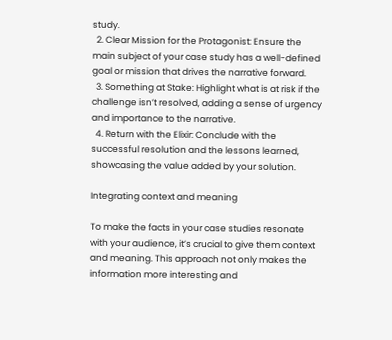study.
  2. Clear Mission for the Protagonist: Ensure the main subject of your case study has a well-defined goal or mission that drives the narrative forward.
  3. Something at Stake: Highlight what is at risk if the challenge isn’t resolved, adding a sense of urgency and importance to the narrative.
  4. Return with the Elixir: Conclude with the successful resolution and the lessons learned, showcasing the value added by your solution.

Integrating context and meaning

To make the facts in your case studies resonate with your audience, it’s crucial to give them context and meaning. This approach not only makes the information more interesting and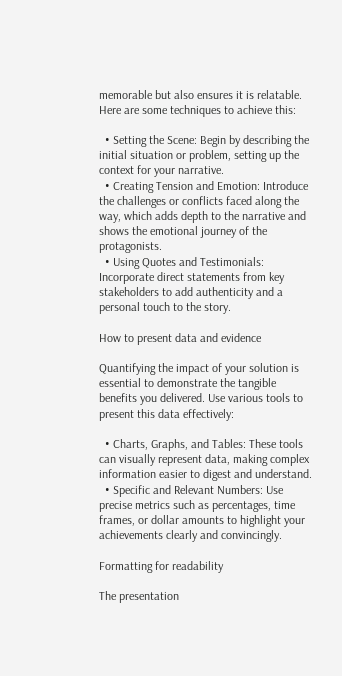memorable but also ensures it is relatable. Here are some techniques to achieve this:

  • Setting the Scene: Begin by describing the initial situation or problem, setting up the context for your narrative.
  • Creating Tension and Emotion: Introduce the challenges or conflicts faced along the way, which adds depth to the narrative and shows the emotional journey of the protagonists.
  • Using Quotes and Testimonials: Incorporate direct statements from key stakeholders to add authenticity and a personal touch to the story.

How to present data and evidence

Quantifying the impact of your solution is essential to demonstrate the tangible benefits you delivered. Use various tools to present this data effectively:

  • Charts, Graphs, and Tables: These tools can visually represent data, making complex information easier to digest and understand.
  • Specific and Relevant Numbers: Use precise metrics such as percentages, time frames, or dollar amounts to highlight your achievements clearly and convincingly.

Formatting for readability

The presentation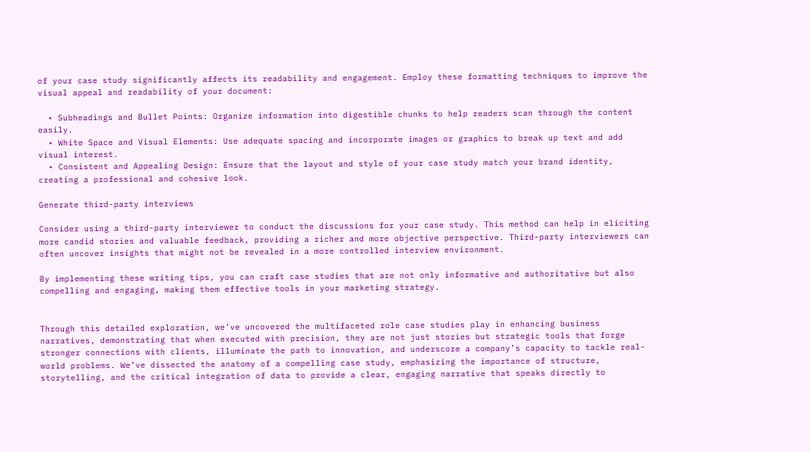of your case study significantly affects its readability and engagement. Employ these formatting techniques to improve the visual appeal and readability of your document:

  • Subheadings and Bullet Points: Organize information into digestible chunks to help readers scan through the content easily.
  • White Space and Visual Elements: Use adequate spacing and incorporate images or graphics to break up text and add visual interest.
  • Consistent and Appealing Design: Ensure that the layout and style of your case study match your brand identity, creating a professional and cohesive look.

Generate third-party interviews

Consider using a third-party interviewer to conduct the discussions for your case study. This method can help in eliciting more candid stories and valuable feedback, providing a richer and more objective perspective. Third-party interviewers can often uncover insights that might not be revealed in a more controlled interview environment.

By implementing these writing tips, you can craft case studies that are not only informative and authoritative but also compelling and engaging, making them effective tools in your marketing strategy.


Through this detailed exploration, we’ve uncovered the multifaceted role case studies play in enhancing business narratives, demonstrating that when executed with precision, they are not just stories but strategic tools that forge stronger connections with clients, illuminate the path to innovation, and underscore a company’s capacity to tackle real-world problems. We’ve dissected the anatomy of a compelling case study, emphasizing the importance of structure, storytelling, and the critical integration of data to provide a clear, engaging narrative that speaks directly to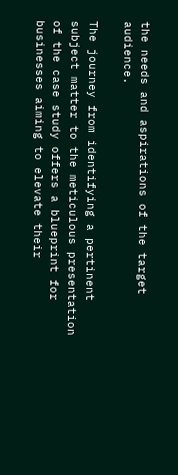the needs and aspirations of the target audience.

The journey from identifying a pertinent subject matter to the meticulous presentation of the case study offers a blueprint for businesses aiming to elevate their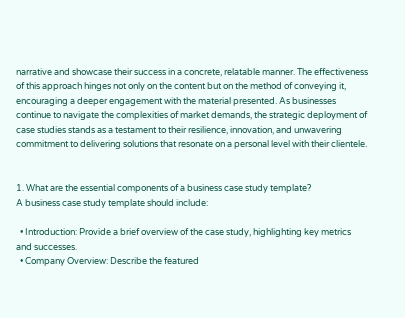narrative and showcase their success in a concrete, relatable manner. The effectiveness of this approach hinges not only on the content but on the method of conveying it, encouraging a deeper engagement with the material presented. As businesses continue to navigate the complexities of market demands, the strategic deployment of case studies stands as a testament to their resilience, innovation, and unwavering commitment to delivering solutions that resonate on a personal level with their clientele.


1. What are the essential components of a business case study template?
A business case study template should include:

  • Introduction: Provide a brief overview of the case study, highlighting key metrics and successes.
  • Company Overview: Describe the featured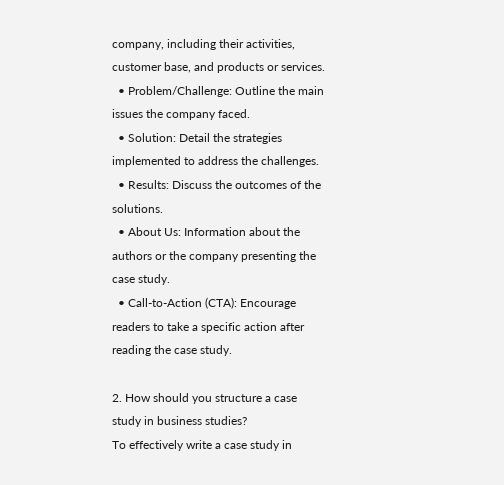company, including their activities, customer base, and products or services.
  • Problem/Challenge: Outline the main issues the company faced.
  • Solution: Detail the strategies implemented to address the challenges.
  • Results: Discuss the outcomes of the solutions.
  • About Us: Information about the authors or the company presenting the case study.
  • Call-to-Action (CTA): Encourage readers to take a specific action after reading the case study.

2. How should you structure a case study in business studies?
To effectively write a case study in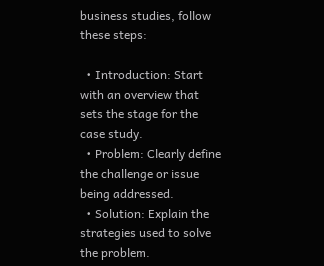business studies, follow these steps:

  • Introduction: Start with an overview that sets the stage for the case study.
  • Problem: Clearly define the challenge or issue being addressed.
  • Solution: Explain the strategies used to solve the problem.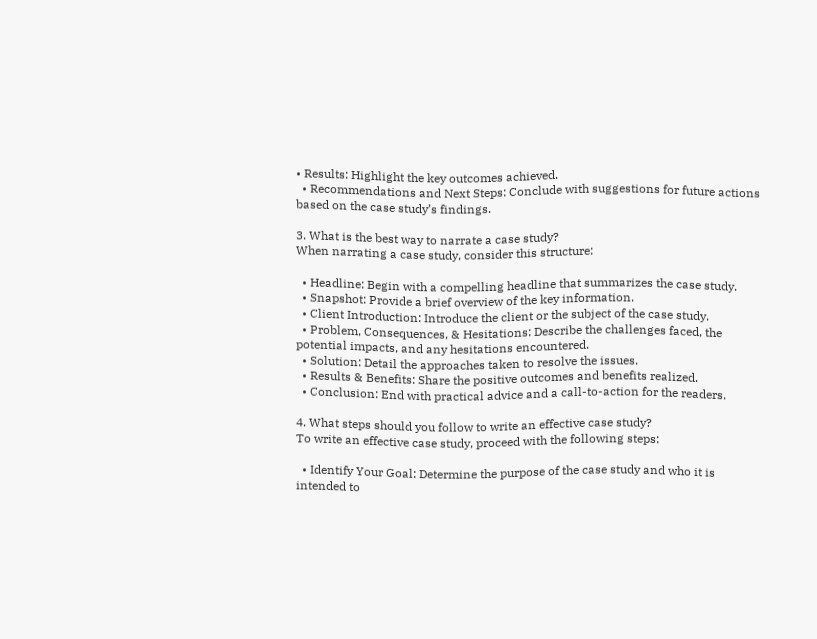• Results: Highlight the key outcomes achieved.
  • Recommendations and Next Steps: Conclude with suggestions for future actions based on the case study’s findings.

3. What is the best way to narrate a case study?
When narrating a case study, consider this structure:

  • Headline: Begin with a compelling headline that summarizes the case study.
  • Snapshot: Provide a brief overview of the key information.
  • Client Introduction: Introduce the client or the subject of the case study.
  • Problem, Consequences, & Hesitations: Describe the challenges faced, the potential impacts, and any hesitations encountered.
  • Solution: Detail the approaches taken to resolve the issues.
  • Results & Benefits: Share the positive outcomes and benefits realized.
  • Conclusion: End with practical advice and a call-to-action for the readers.

4. What steps should you follow to write an effective case study?
To write an effective case study, proceed with the following steps:

  • Identify Your Goal: Determine the purpose of the case study and who it is intended to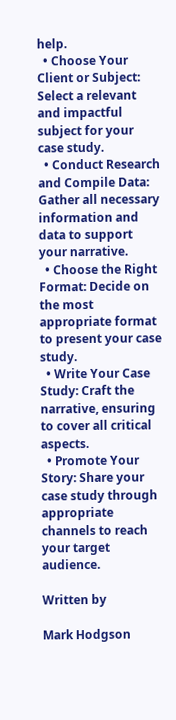help.
  • Choose Your Client or Subject: Select a relevant and impactful subject for your case study.
  • Conduct Research and Compile Data: Gather all necessary information and data to support your narrative.
  • Choose the Right Format: Decide on the most appropriate format to present your case study.
  • Write Your Case Study: Craft the narrative, ensuring to cover all critical aspects.
  • Promote Your Story: Share your case study through appropriate channels to reach your target audience.

Written by

Mark Hodgson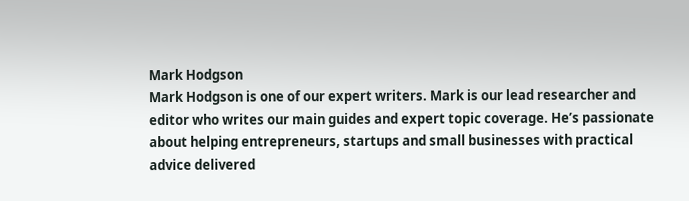Mark Hodgson
Mark Hodgson is one of our expert writers. Mark is our lead researcher and editor who writes our main guides and expert topic coverage. He’s passionate about helping entrepreneurs, startups and small businesses with practical advice delivered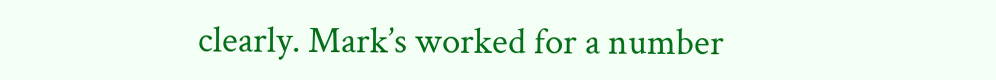clearly. Mark’s worked for a number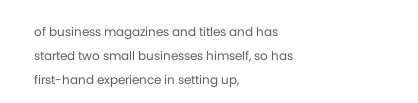of business magazines and titles and has started two small businesses himself, so has first-hand experience in setting up,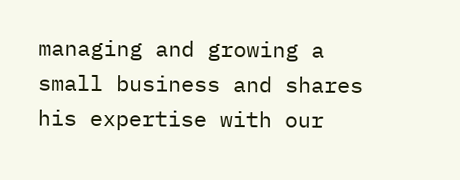managing and growing a small business and shares his expertise with our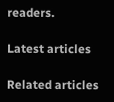readers.

Latest articles

Related articles